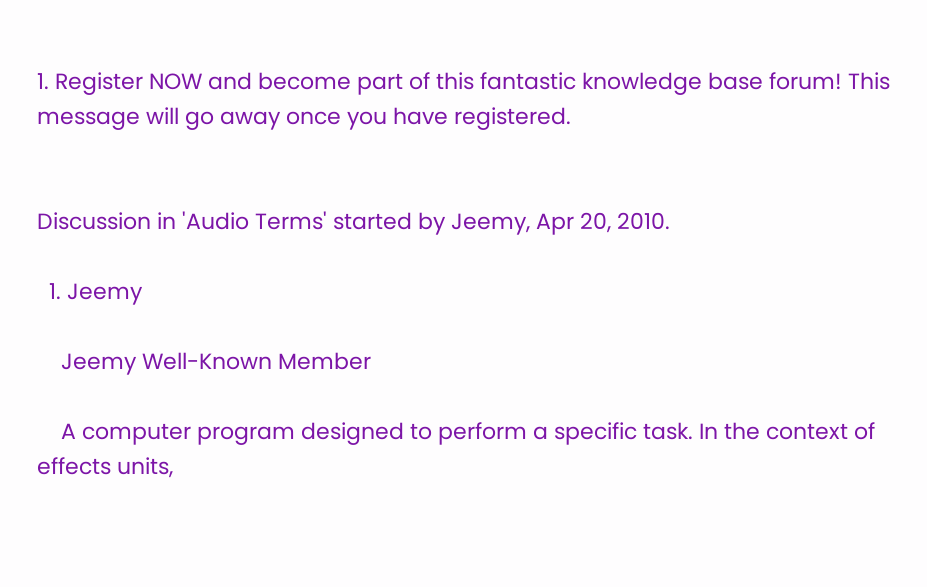1. Register NOW and become part of this fantastic knowledge base forum! This message will go away once you have registered.


Discussion in 'Audio Terms' started by Jeemy, Apr 20, 2010.

  1. Jeemy

    Jeemy Well-Known Member

    A computer program designed to perform a specific task. In the context of effects units,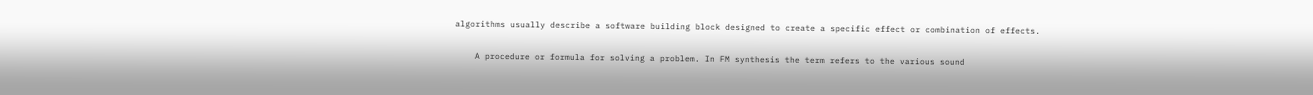algorithms usually describe a software building block designed to create a specific effect or combination of effects.

    A procedure or formula for solving a problem. In FM synthesis the term refers to the various sound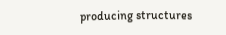producing structures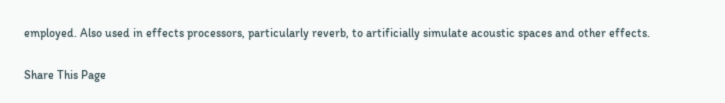employed. Also used in effects processors, particularly reverb, to artificially simulate acoustic spaces and other effects.

Share This Page